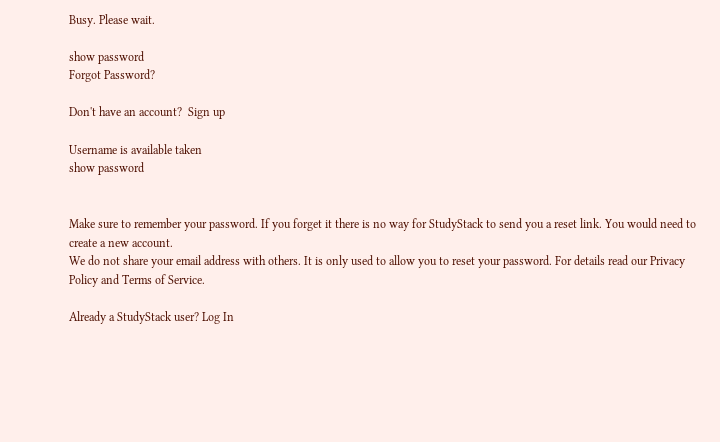Busy. Please wait.

show password
Forgot Password?

Don't have an account?  Sign up

Username is available taken
show password


Make sure to remember your password. If you forget it there is no way for StudyStack to send you a reset link. You would need to create a new account.
We do not share your email address with others. It is only used to allow you to reset your password. For details read our Privacy Policy and Terms of Service.

Already a StudyStack user? Log In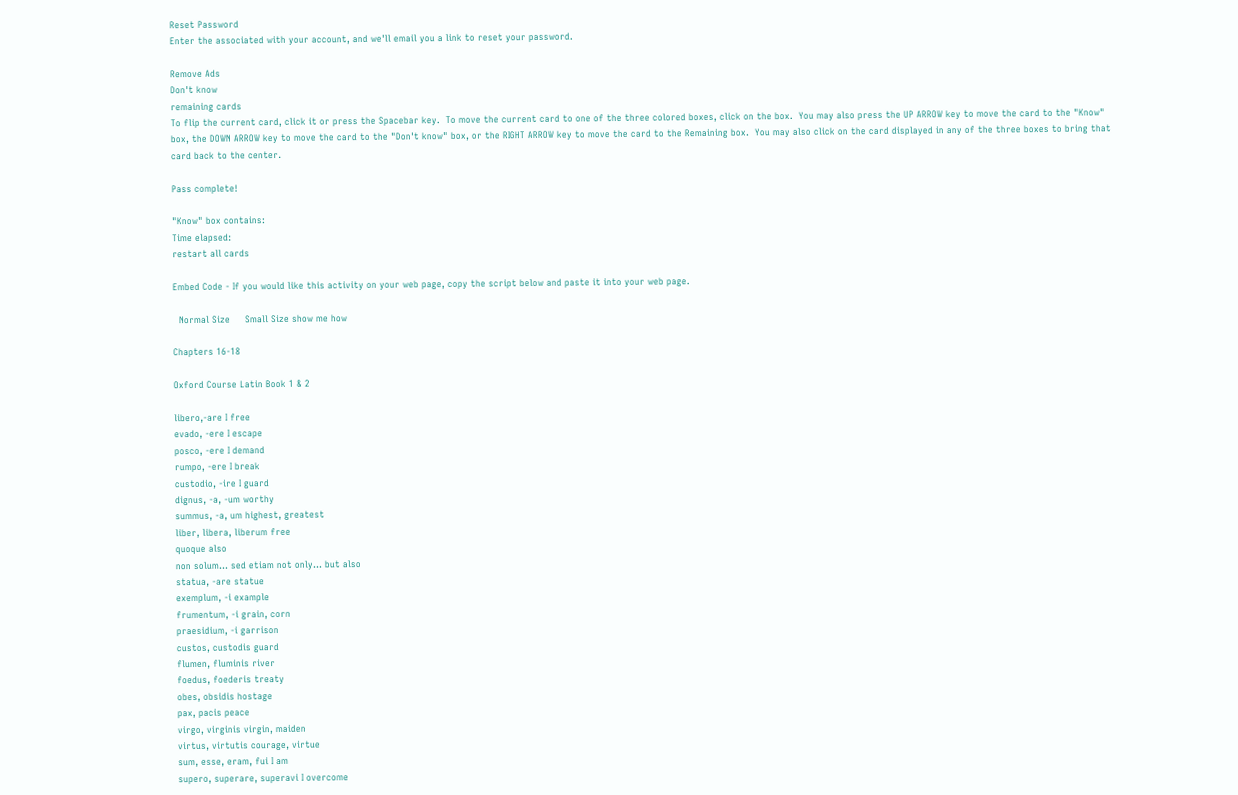Reset Password
Enter the associated with your account, and we'll email you a link to reset your password.

Remove Ads
Don't know
remaining cards
To flip the current card, click it or press the Spacebar key.  To move the current card to one of the three colored boxes, click on the box.  You may also press the UP ARROW key to move the card to the "Know" box, the DOWN ARROW key to move the card to the "Don't know" box, or the RIGHT ARROW key to move the card to the Remaining box.  You may also click on the card displayed in any of the three boxes to bring that card back to the center.

Pass complete!

"Know" box contains:
Time elapsed:
restart all cards

Embed Code - If you would like this activity on your web page, copy the script below and paste it into your web page.

  Normal Size     Small Size show me how

Chapters 16-18

Oxford Course Latin Book 1 & 2

libero,-are I free
evado, -ere I escape
posco, -ere I demand
rumpo, -ere I break
custodio, -ire I guard
dignus, -a, -um worthy
summus, -a, um highest, greatest
liber, libera, liberum free
quoque also
non solum... sed etiam not only... but also
statua, -are statue
exemplum, -i example
frumentum, -i grain, corn
praesidium, -i garrison
custos, custodis guard
flumen, fluminis river
foedus, foederis treaty
obes, obsidis hostage
pax, pacis peace
virgo, virginis virgin, maiden
virtus, virtutis courage, virtue
sum, esse, eram, fui I am
supero, superare, superavi I overcome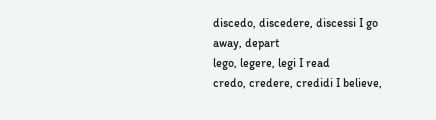discedo, discedere, discessi I go away, depart
lego, legere, legi I read
credo, credere, credidi I believe,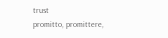trust
promitto, promittere,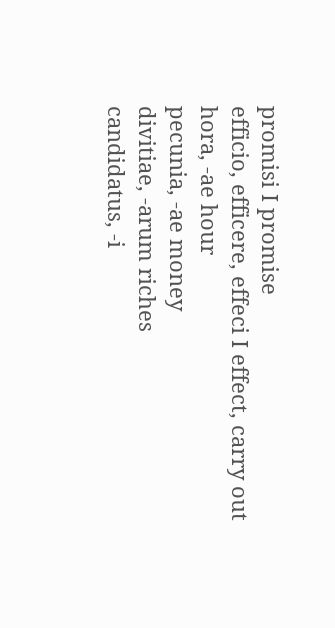promisi I promise
efficio, efficere, effeci I effect, carry out
hora, -ae hour
pecunia, -ae money
divitiae, -arum riches
candidatus, -i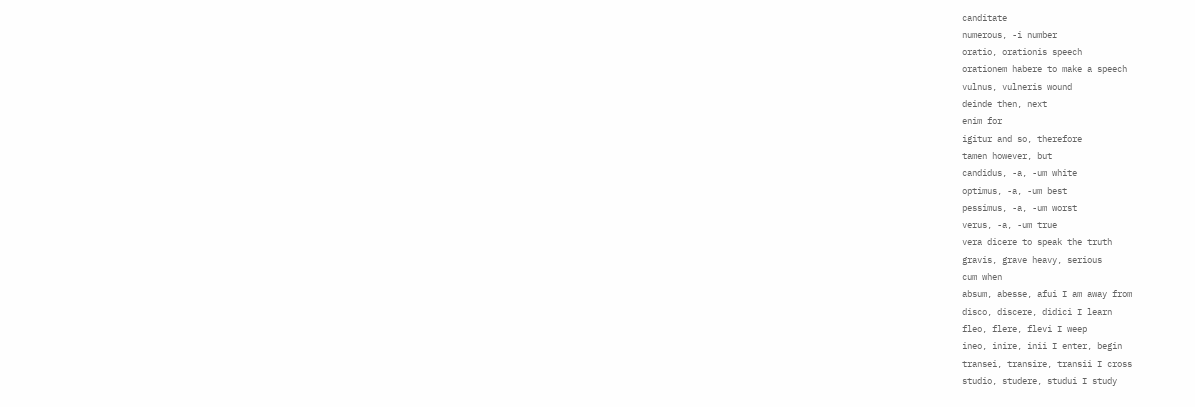canditate
numerous, -i number
oratio, orationis speech
orationem habere to make a speech
vulnus, vulneris wound
deinde then, next
enim for
igitur and so, therefore
tamen however, but
candidus, -a, -um white
optimus, -a, -um best
pessimus, -a, -um worst
verus, -a, -um true
vera dicere to speak the truth
gravis, grave heavy, serious
cum when
absum, abesse, afui I am away from
disco, discere, didici I learn
fleo, flere, flevi I weep
ineo, inire, inii I enter, begin
transei, transire, transii I cross
studio, studere, studui I study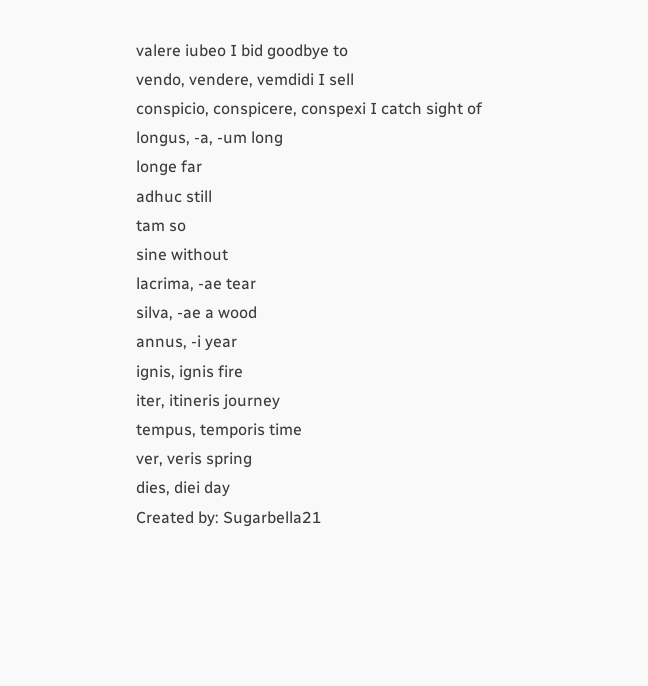valere iubeo I bid goodbye to
vendo, vendere, vemdidi I sell
conspicio, conspicere, conspexi I catch sight of
longus, -a, -um long
longe far
adhuc still
tam so
sine without
lacrima, -ae tear
silva, -ae a wood
annus, -i year
ignis, ignis fire
iter, itineris journey
tempus, temporis time
ver, veris spring
dies, diei day
Created by: Sugarbella21